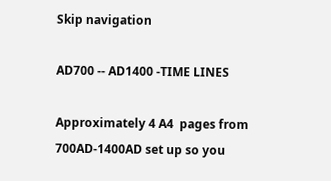Skip navigation

AD700 -- AD1400 -TIME LINES

Approximately 4 A4  pages from 700AD-1400AD set up so you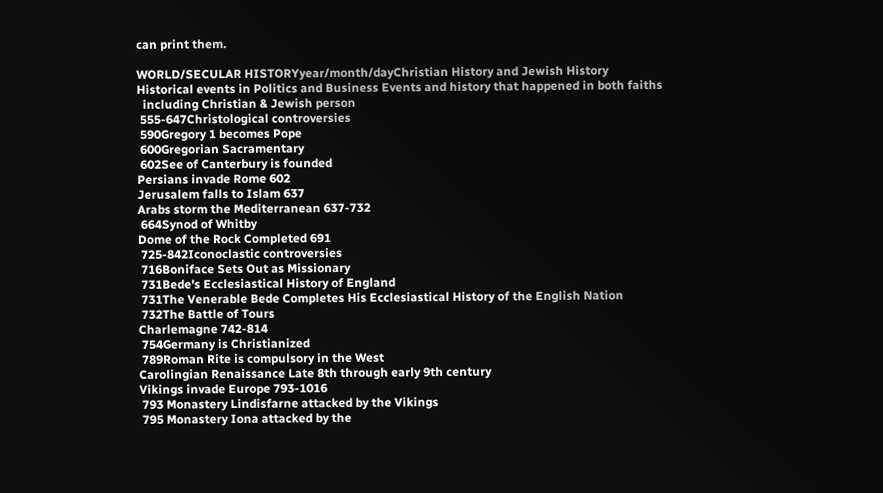can print them.

WORLD/SECULAR HISTORYyear/month/dayChristian History and Jewish History
Historical events in Politics and Business Events and history that happened in both faiths
  including Christian & Jewish person
 555-647Christological controversies
 590Gregory 1 becomes Pope
 600Gregorian Sacramentary
 602See of Canterbury is founded
Persians invade Rome 602
Jerusalem falls to Islam 637
Arabs storm the Mediterranean 637-732
 664Synod of Whitby
Dome of the Rock Completed 691
 725-842Iconoclastic controversies
 716Boniface Sets Out as Missionary
 731Bede's Ecclesiastical History of England
 731The Venerable Bede Completes His Ecclesiastical History of the English Nation
 732The Battle of Tours
Charlemagne 742-814
 754Germany is Christianized
 789Roman Rite is compulsory in the West
Carolingian Renaissance Late 8th through early 9th century
Vikings invade Europe 793-1016
 793 Monastery Lindisfarne attacked by the Vikings
 795 Monastery Iona attacked by the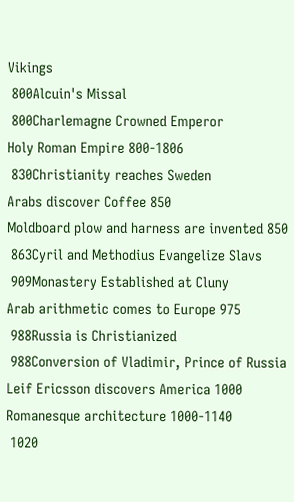Vikings
 800Alcuin's Missal
 800Charlemagne Crowned Emperor
Holy Roman Empire 800-1806
 830Christianity reaches Sweden
Arabs discover Coffee 850
Moldboard plow and harness are invented 850
 863Cyril and Methodius Evangelize Slavs
 909Monastery Established at Cluny
Arab arithmetic comes to Europe 975
 988Russia is Christianized
 988Conversion of Vladimir, Prince of Russia
Leif Ericsson discovers America 1000
Romanesque architecture 1000-1140
 1020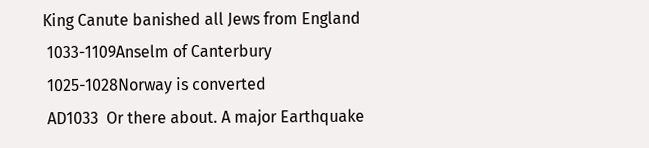King Canute banished all Jews from England
 1033-1109Anselm of Canterbury
 1025-1028Norway is converted
 AD1033  Or there about. A major Earthquake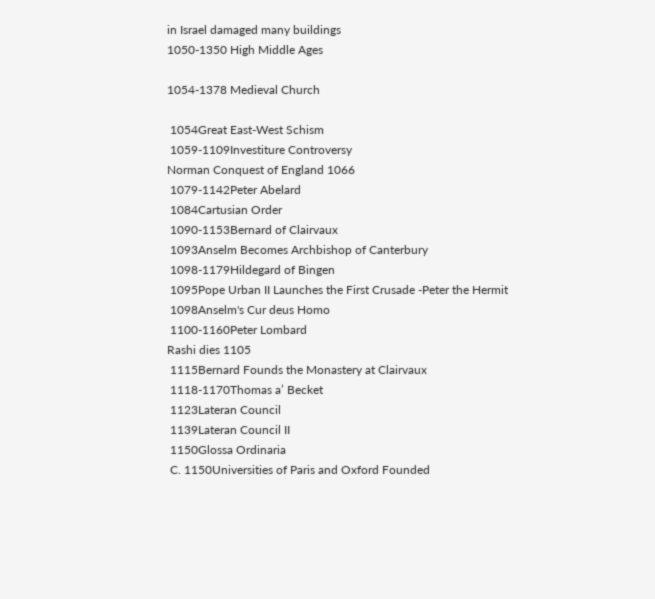in Israel damaged many buildings
1050-1350 High Middle Ages

1054-1378 Medieval Church

 1054Great East-West Schism
 1059-1109Investiture Controversy
Norman Conquest of England 1066
 1079-1142Peter Abelard
 1084Cartusian Order
 1090-1153Bernard of Clairvaux
 1093Anselm Becomes Archbishop of Canterbury
 1098-1179Hildegard of Bingen
 1095Pope Urban II Launches the First Crusade -Peter the Hermit
 1098Anselm's Cur deus Homo
 1100-1160Peter Lombard
Rashi dies 1105
 1115Bernard Founds the Monastery at Clairvaux
 1118-1170Thomas a’ Becket
 1123Lateran Council
 1139Lateran Council II
 1150Glossa Ordinaria
 C. 1150Universities of Paris and Oxford Founded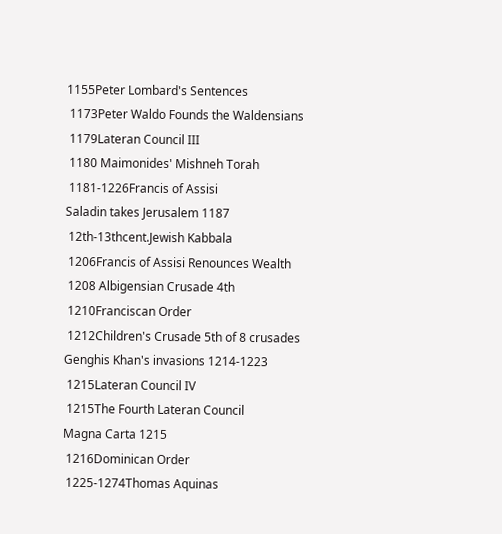1155Peter Lombard's Sentences
 1173Peter Waldo Founds the Waldensians
 1179Lateran Council III
 1180 Maimonides' Mishneh Torah
 1181-1226Francis of Assisi
Saladin takes Jerusalem 1187
 12th-13thcent.Jewish Kabbala
 1206Francis of Assisi Renounces Wealth
 1208 Albigensian Crusade 4th
 1210Franciscan Order
 1212Children's Crusade 5th of 8 crusades
Genghis Khan's invasions 1214-1223
 1215Lateran Council IV
 1215The Fourth Lateran Council
Magna Carta 1215
 1216Dominican Order
 1225-1274Thomas Aquinas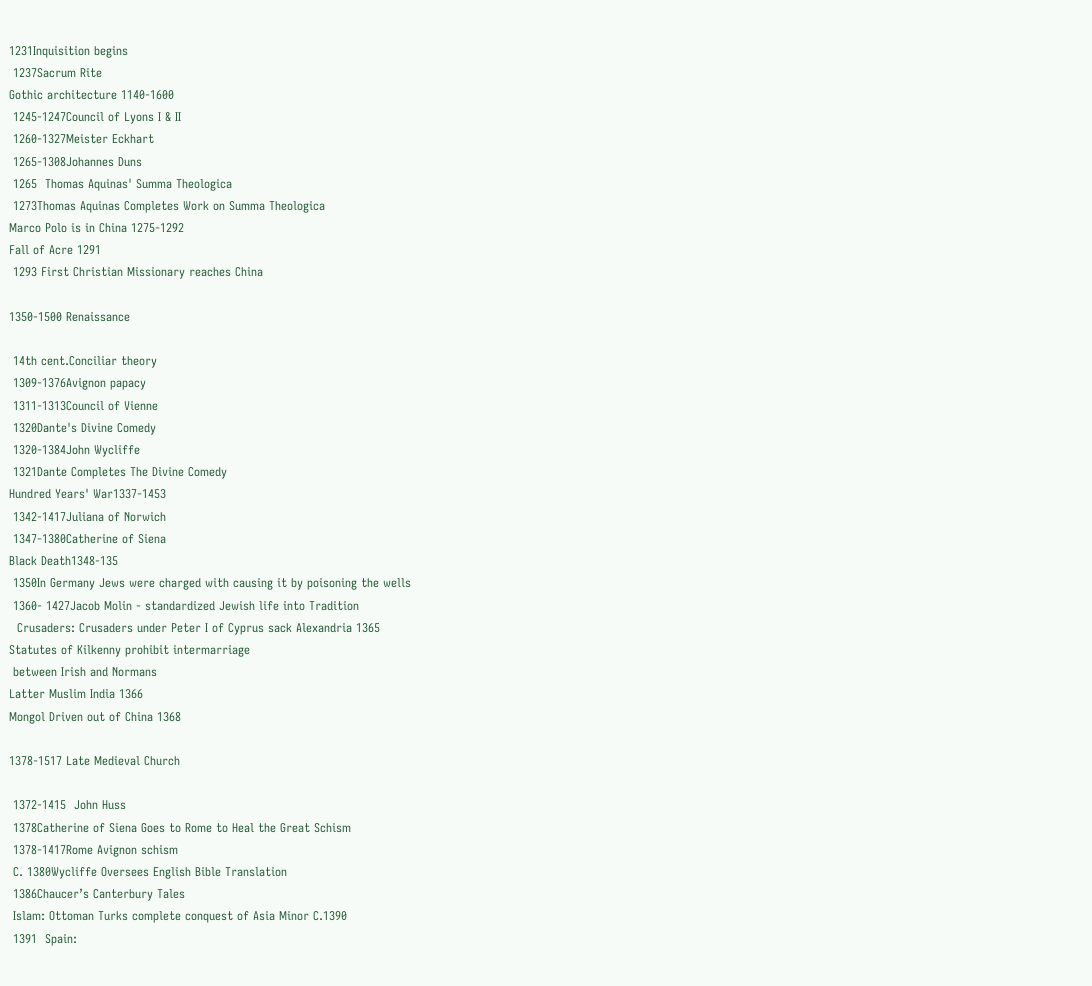1231Inquisition begins
 1237Sacrum Rite
Gothic architecture 1140-1600
 1245-1247Council of Lyons I & II
 1260-1327Meister Eckhart
 1265-1308Johannes Duns
 1265  Thomas Aquinas' Summa Theologica
 1273Thomas Aquinas Completes Work on Summa Theologica
Marco Polo is in China 1275-1292
Fall of Acre 1291
 1293 First Christian Missionary reaches China

1350-1500 Renaissance

 14th cent.Conciliar theory
 1309-1376Avignon papacy
 1311-1313Council of Vienne
 1320Dante's Divine Comedy
 1320-1384John Wycliffe
 1321Dante Completes The Divine Comedy
Hundred Years' War1337-1453
 1342-1417Juliana of Norwich
 1347-1380Catherine of Siena
Black Death1348-135
 1350In Germany Jews were charged with causing it by poisoning the wells
 1360- 1427Jacob Molin - standardized Jewish life into Tradition
  Crusaders: Crusaders under Peter I of Cyprus sack Alexandria 1365
Statutes of Kilkenny prohibit intermarriage
 between Irish and Normans
Latter Muslim India 1366
Mongol Driven out of China 1368

1378-1517 Late Medieval Church

 1372-1415  John Huss
 1378Catherine of Siena Goes to Rome to Heal the Great Schism
 1378-1417Rome Avignon schism
 C. 1380Wycliffe Oversees English Bible Translation
 1386Chaucer’s Canterbury Tales
 Islam: Ottoman Turks complete conquest of Asia Minor C.1390
 1391  Spain: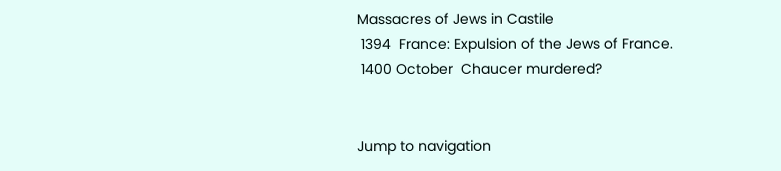Massacres of Jews in Castile
 1394  France: Expulsion of the Jews of France.
 1400 October  Chaucer murdered?


Jump to navigation